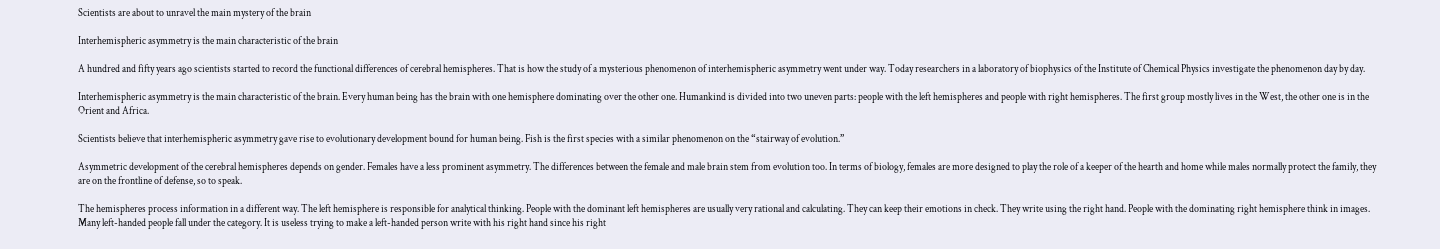Scientists are about to unravel the main mystery of the brain

Interhemispheric asymmetry is the main characteristic of the brain

A hundred and fifty years ago scientists started to record the functional differences of cerebral hemispheres. That is how the study of a mysterious phenomenon of interhemispheric asymmetry went under way. Today researchers in a laboratory of biophysics of the Institute of Chemical Physics investigate the phenomenon day by day.

Interhemispheric asymmetry is the main characteristic of the brain. Every human being has the brain with one hemisphere dominating over the other one. Humankind is divided into two uneven parts: people with the left hemispheres and people with right hemispheres. The first group mostly lives in the West, the other one is in the Orient and Africa.

Scientists believe that interhemispheric asymmetry gave rise to evolutionary development bound for human being. Fish is the first species with a similar phenomenon on the “stairway of evolution.”

Asymmetric development of the cerebral hemispheres depends on gender. Females have a less prominent asymmetry. The differences between the female and male brain stem from evolution too. In terms of biology, females are more designed to play the role of a keeper of the hearth and home while males normally protect the family, they are on the frontline of defense, so to speak.

The hemispheres process information in a different way. The left hemisphere is responsible for analytical thinking. People with the dominant left hemispheres are usually very rational and calculating. They can keep their emotions in check. They write using the right hand. People with the dominating right hemisphere think in images. Many left-handed people fall under the category. It is useless trying to make a left-handed person write with his right hand since his right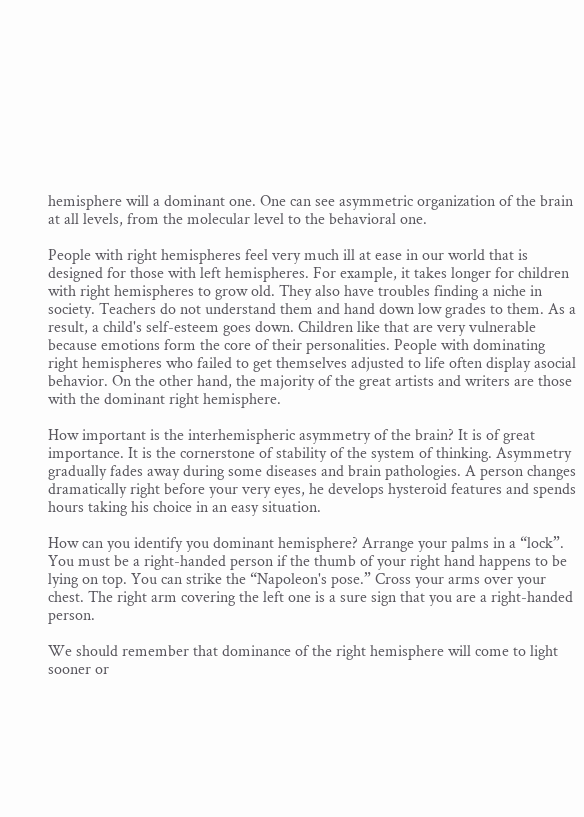hemisphere will a dominant one. One can see asymmetric organization of the brain at all levels, from the molecular level to the behavioral one.

People with right hemispheres feel very much ill at ease in our world that is designed for those with left hemispheres. For example, it takes longer for children with right hemispheres to grow old. They also have troubles finding a niche in society. Teachers do not understand them and hand down low grades to them. As a result, a child's self-esteem goes down. Children like that are very vulnerable because emotions form the core of their personalities. People with dominating right hemispheres who failed to get themselves adjusted to life often display asocial behavior. On the other hand, the majority of the great artists and writers are those with the dominant right hemisphere.

How important is the interhemispheric asymmetry of the brain? It is of great importance. It is the cornerstone of stability of the system of thinking. Asymmetry gradually fades away during some diseases and brain pathologies. A person changes dramatically right before your very eyes, he develops hysteroid features and spends hours taking his choice in an easy situation.

How can you identify you dominant hemisphere? Arrange your palms in a “lock”. You must be a right-handed person if the thumb of your right hand happens to be lying on top. You can strike the “Napoleon's pose.” Cross your arms over your chest. The right arm covering the left one is a sure sign that you are a right-handed person.

We should remember that dominance of the right hemisphere will come to light sooner or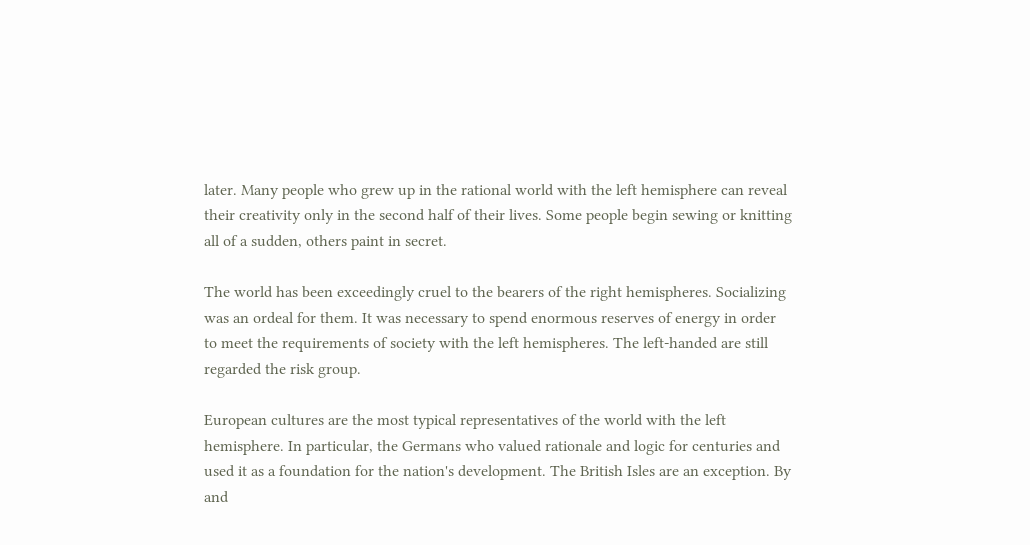later. Many people who grew up in the rational world with the left hemisphere can reveal their creativity only in the second half of their lives. Some people begin sewing or knitting all of a sudden, others paint in secret.

The world has been exceedingly cruel to the bearers of the right hemispheres. Socializing was an ordeal for them. It was necessary to spend enormous reserves of energy in order to meet the requirements of society with the left hemispheres. The left-handed are still regarded the risk group.

European cultures are the most typical representatives of the world with the left hemisphere. In particular, the Germans who valued rationale and logic for centuries and used it as a foundation for the nation's development. The British Isles are an exception. By and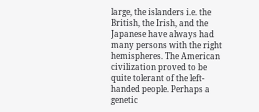large, the islanders i.e. the British, the Irish, and the Japanese have always had many persons with the right hemispheres. The American civilization proved to be quite tolerant of the left-handed people. Perhaps a genetic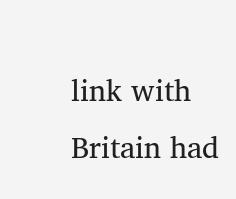link with Britain had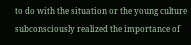to do with the situation or the young culture subconsciously realized the importance of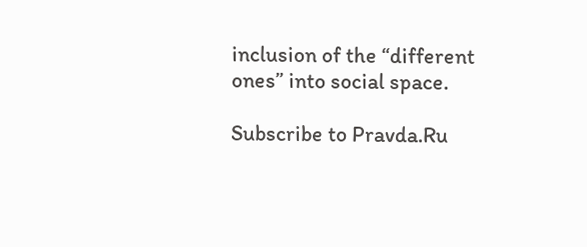inclusion of the “different ones” into social space.

Subscribe to Pravda.Ru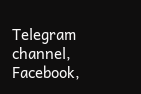Telegram channel, Facebook,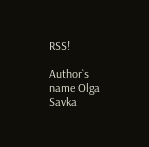RSS!

Author`s name Olga Savka